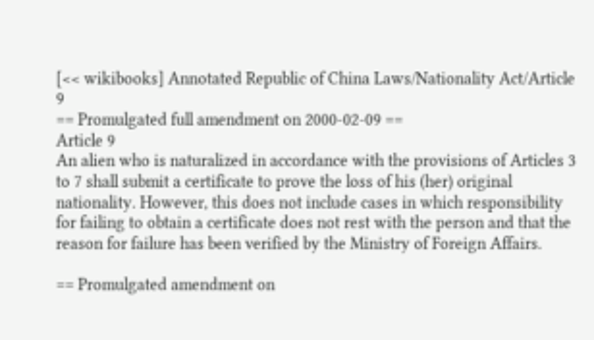[<< wikibooks] Annotated Republic of China Laws/Nationality Act/Article 9
== Promulgated full amendment on 2000-02-09 ==
Article 9
An alien who is naturalized in accordance with the provisions of Articles 3 to 7 shall submit a certificate to prove the loss of his (her) original nationality. However, this does not include cases in which responsibility for failing to obtain a certificate does not rest with the person and that the reason for failure has been verified by the Ministry of Foreign Affairs.

== Promulgated amendment on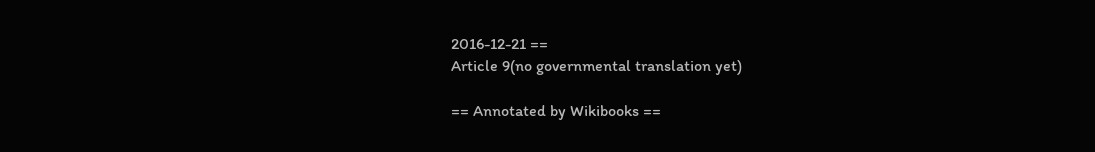2016-12-21 ==
Article 9(no governmental translation yet)

== Annotated by Wikibooks ==